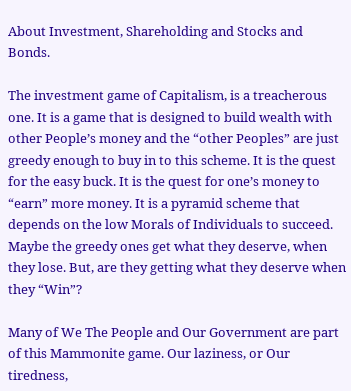About Investment, Shareholding and Stocks and Bonds.

The investment game of Capitalism, is a treacherous one. It is a game that is designed to build wealth with other People’s money and the “other Peoples” are just greedy enough to buy in to this scheme. It is the quest for the easy buck. It is the quest for one’s money to “earn” more money. It is a pyramid scheme that depends on the low Morals of Individuals to succeed. Maybe the greedy ones get what they deserve, when they lose. But, are they getting what they deserve when they “Win”?

Many of We The People and Our Government are part of this Mammonite game. Our laziness, or Our tiredness,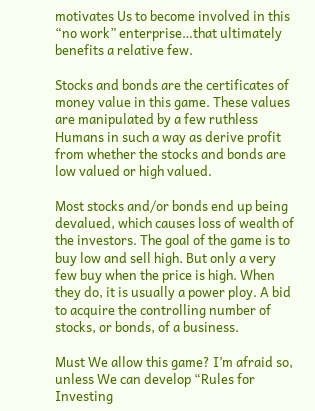motivates Us to become involved in this “no work” enterprise…that ultimately benefits a relative few.

Stocks and bonds are the certificates of money value in this game. These values are manipulated by a few ruthless Humans in such a way as derive profit from whether the stocks and bonds are low valued or high valued.

Most stocks and/or bonds end up being devalued, which causes loss of wealth of the investors. The goal of the game is to buy low and sell high. But only a very few buy when the price is high. When they do, it is usually a power ploy. A bid to acquire the controlling number of stocks, or bonds, of a business.

Must We allow this game? I’m afraid so, unless We can develop “Rules for Investing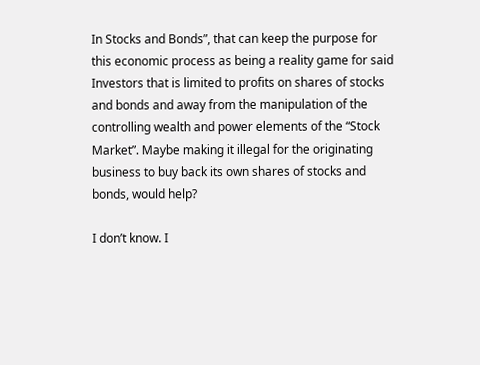In Stocks and Bonds”, that can keep the purpose for this economic process as being a reality game for said Investors that is limited to profits on shares of stocks and bonds and away from the manipulation of the controlling wealth and power elements of the “Stock Market”. Maybe making it illegal for the originating business to buy back its own shares of stocks and bonds, would help?

I don’t know. I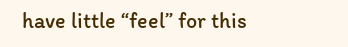have little “feel” for this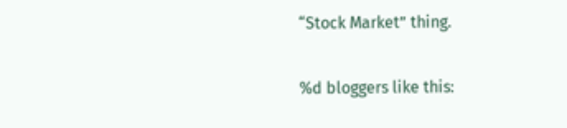“Stock Market” thing.

%d bloggers like this: